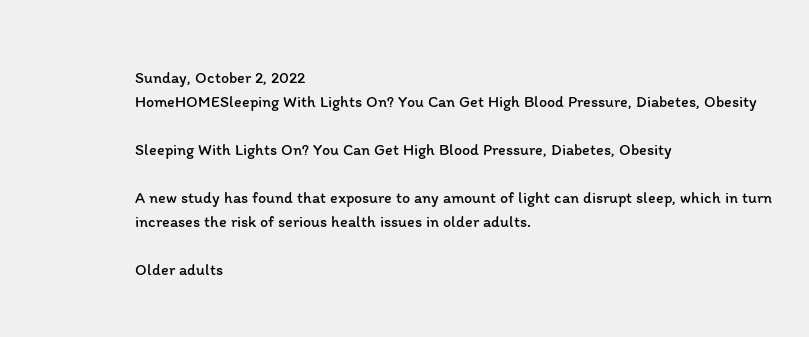Sunday, October 2, 2022
HomeHOMESleeping With Lights On? You Can Get High Blood Pressure, Diabetes, Obesity

Sleeping With Lights On? You Can Get High Blood Pressure, Diabetes, Obesity

A new study has found that exposure to any amount of light can disrupt sleep, which in turn increases the risk of serious health issues in older adults.

Older adults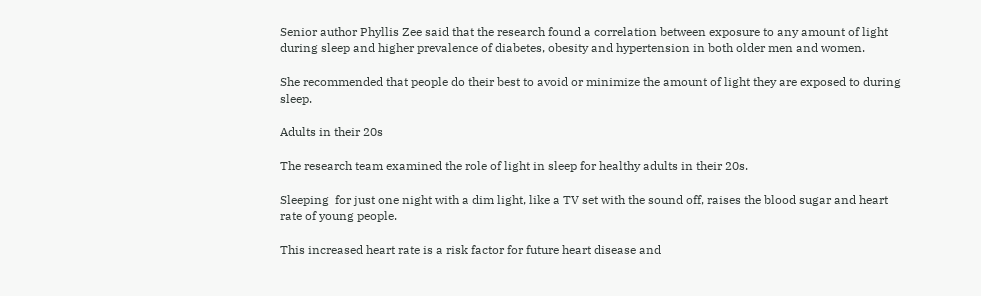Senior author Phyllis Zee said that the research found a correlation between exposure to any amount of light during sleep and higher prevalence of diabetes, obesity and hypertension in both older men and women.

She recommended that people do their best to avoid or minimize the amount of light they are exposed to during sleep.

Adults in their 20s

The research team examined the role of light in sleep for healthy adults in their 20s.

Sleeping  for just one night with a dim light, like a TV set with the sound off, raises the blood sugar and heart rate of young people.

This increased heart rate is a risk factor for future heart disease and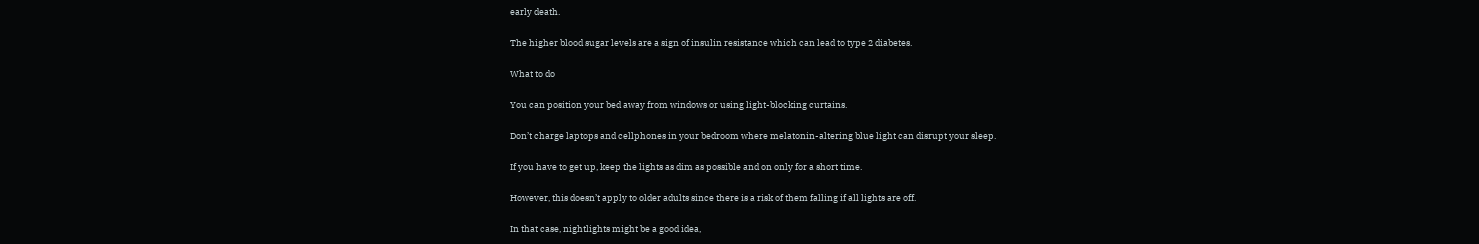early death.

The higher blood sugar levels are a sign of insulin resistance which can lead to type 2 diabetes.

What to do

You can position your bed away from windows or using light-blocking curtains.

Don’t charge laptops and cellphones in your bedroom where melatonin-altering blue light can disrupt your sleep.

If you have to get up, keep the lights as dim as possible and on only for a short time.

However, this doesn’t apply to older adults since there is a risk of them falling if all lights are off.

In that case, nightlights might be a good idea,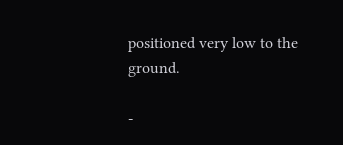positioned very low to the ground.

-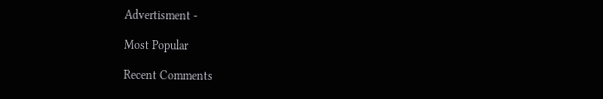Advertisment -

Most Popular

Recent Comments